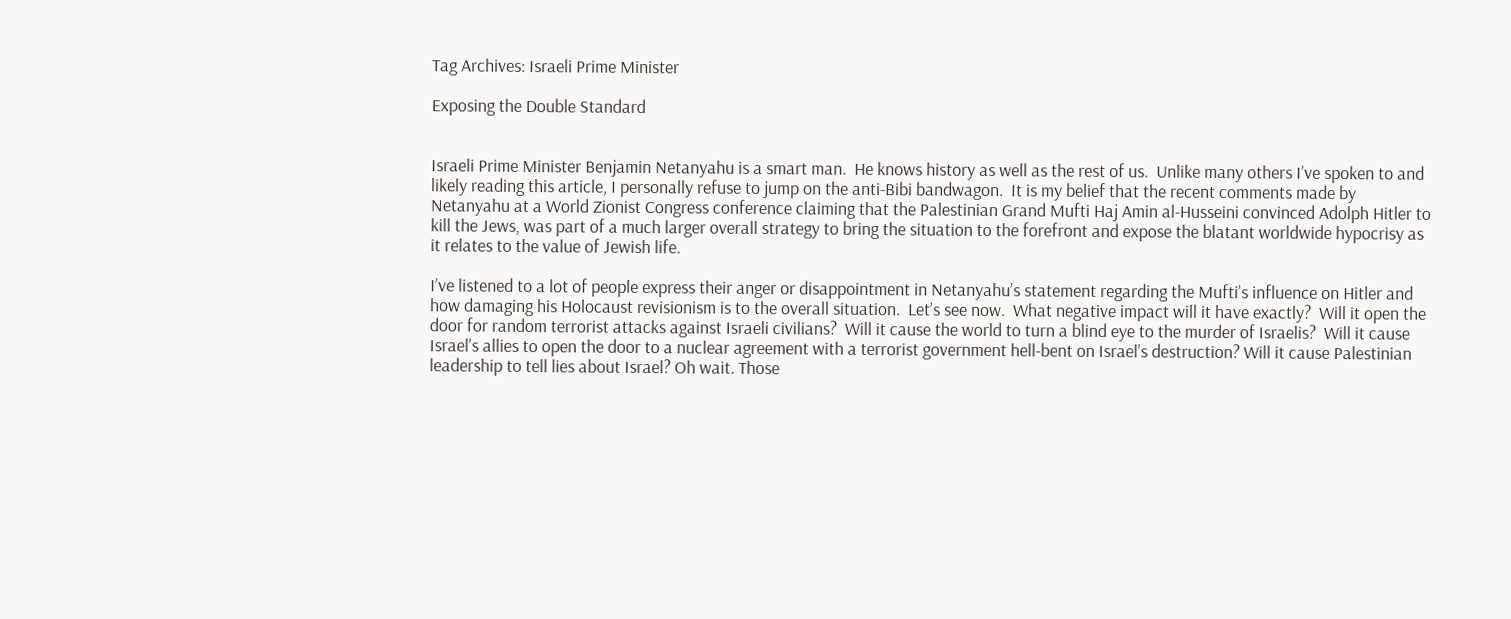Tag Archives: Israeli Prime Minister

Exposing the Double Standard


Israeli Prime Minister Benjamin Netanyahu is a smart man.  He knows history as well as the rest of us.  Unlike many others I’ve spoken to and likely reading this article, I personally refuse to jump on the anti-Bibi bandwagon.  It is my belief that the recent comments made by Netanyahu at a World Zionist Congress conference claiming that the Palestinian Grand Mufti Haj Amin al-Husseini convinced Adolph Hitler to kill the Jews, was part of a much larger overall strategy to bring the situation to the forefront and expose the blatant worldwide hypocrisy as it relates to the value of Jewish life.

I’ve listened to a lot of people express their anger or disappointment in Netanyahu’s statement regarding the Mufti’s influence on Hitler and how damaging his Holocaust revisionism is to the overall situation.  Let’s see now.  What negative impact will it have exactly?  Will it open the door for random terrorist attacks against Israeli civilians?  Will it cause the world to turn a blind eye to the murder of Israelis?  Will it cause Israel’s allies to open the door to a nuclear agreement with a terrorist government hell-bent on Israel’s destruction? Will it cause Palestinian leadership to tell lies about Israel? Oh wait. Those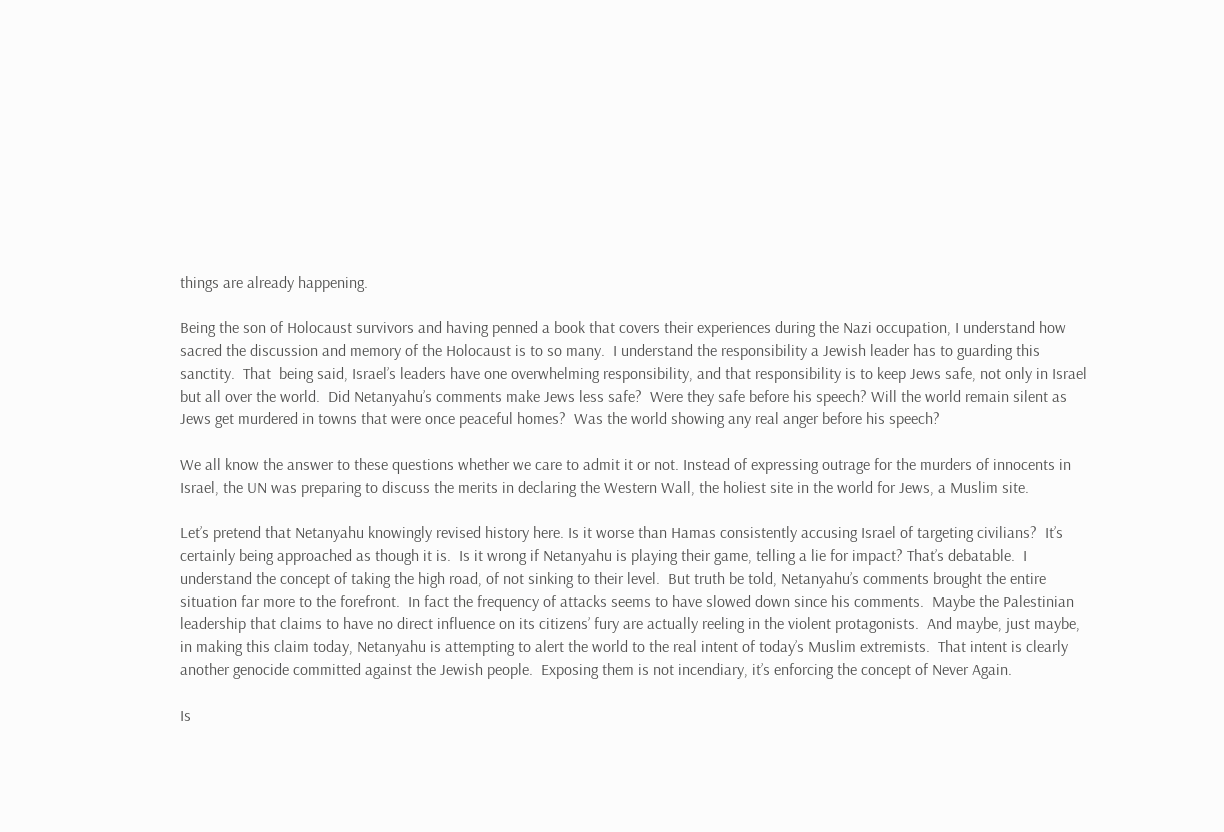things are already happening.

Being the son of Holocaust survivors and having penned a book that covers their experiences during the Nazi occupation, I understand how sacred the discussion and memory of the Holocaust is to so many.  I understand the responsibility a Jewish leader has to guarding this sanctity.  That  being said, Israel’s leaders have one overwhelming responsibility, and that responsibility is to keep Jews safe, not only in Israel but all over the world.  Did Netanyahu’s comments make Jews less safe?  Were they safe before his speech? Will the world remain silent as Jews get murdered in towns that were once peaceful homes?  Was the world showing any real anger before his speech?

We all know the answer to these questions whether we care to admit it or not. Instead of expressing outrage for the murders of innocents in Israel, the UN was preparing to discuss the merits in declaring the Western Wall, the holiest site in the world for Jews, a Muslim site.

Let’s pretend that Netanyahu knowingly revised history here. Is it worse than Hamas consistently accusing Israel of targeting civilians?  It’s certainly being approached as though it is.  Is it wrong if Netanyahu is playing their game, telling a lie for impact? That’s debatable.  I understand the concept of taking the high road, of not sinking to their level.  But truth be told, Netanyahu’s comments brought the entire situation far more to the forefront.  In fact the frequency of attacks seems to have slowed down since his comments.  Maybe the Palestinian leadership that claims to have no direct influence on its citizens’ fury are actually reeling in the violent protagonists.  And maybe, just maybe, in making this claim today, Netanyahu is attempting to alert the world to the real intent of today’s Muslim extremists.  That intent is clearly another genocide committed against the Jewish people.  Exposing them is not incendiary, it’s enforcing the concept of Never Again.

Is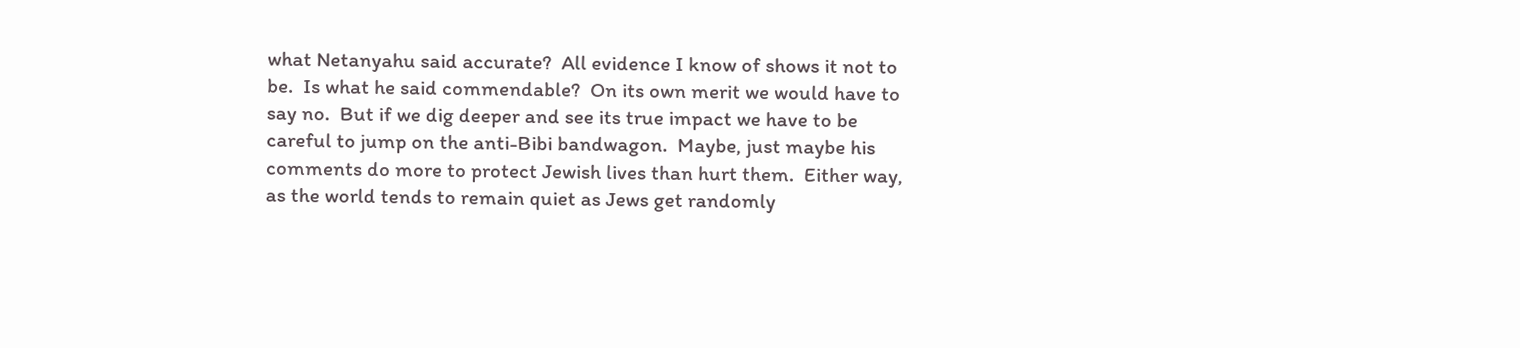what Netanyahu said accurate?  All evidence I know of shows it not to be.  Is what he said commendable?  On its own merit we would have to say no.  But if we dig deeper and see its true impact we have to be careful to jump on the anti-Bibi bandwagon.  Maybe, just maybe his comments do more to protect Jewish lives than hurt them.  Either way, as the world tends to remain quiet as Jews get randomly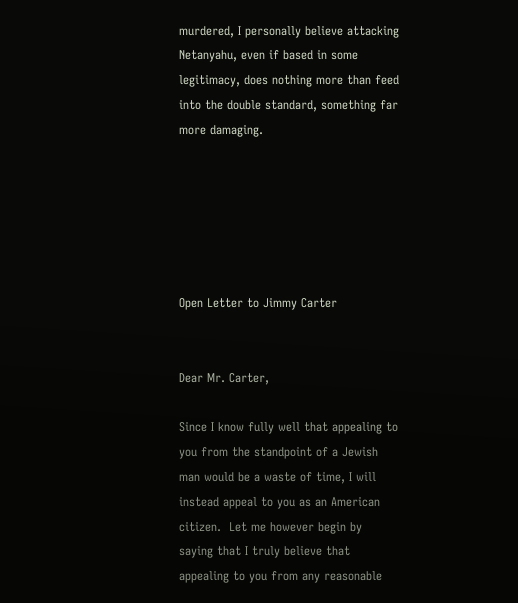murdered, I personally believe attacking Netanyahu, even if based in some legitimacy, does nothing more than feed into the double standard, something far more damaging.






Open Letter to Jimmy Carter


Dear Mr. Carter,

Since I know fully well that appealing to you from the standpoint of a Jewish man would be a waste of time, I will instead appeal to you as an American citizen.  Let me however begin by  saying that I truly believe that appealing to you from any reasonable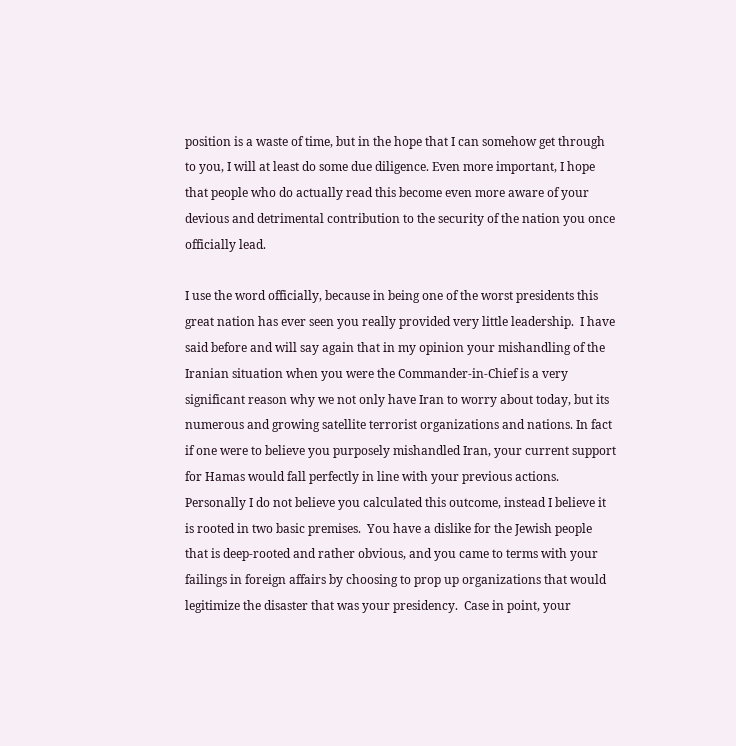position is a waste of time, but in the hope that I can somehow get through to you, I will at least do some due diligence. Even more important, I hope that people who do actually read this become even more aware of your devious and detrimental contribution to the security of the nation you once officially lead.

I use the word officially, because in being one of the worst presidents this great nation has ever seen you really provided very little leadership.  I have said before and will say again that in my opinion your mishandling of the Iranian situation when you were the Commander-in-Chief is a very significant reason why we not only have Iran to worry about today, but its numerous and growing satellite terrorist organizations and nations. In fact  if one were to believe you purposely mishandled Iran, your current support for Hamas would fall perfectly in line with your previous actions. Personally I do not believe you calculated this outcome, instead I believe it is rooted in two basic premises.  You have a dislike for the Jewish people that is deep-rooted and rather obvious, and you came to terms with your failings in foreign affairs by choosing to prop up organizations that would legitimize the disaster that was your presidency.  Case in point, your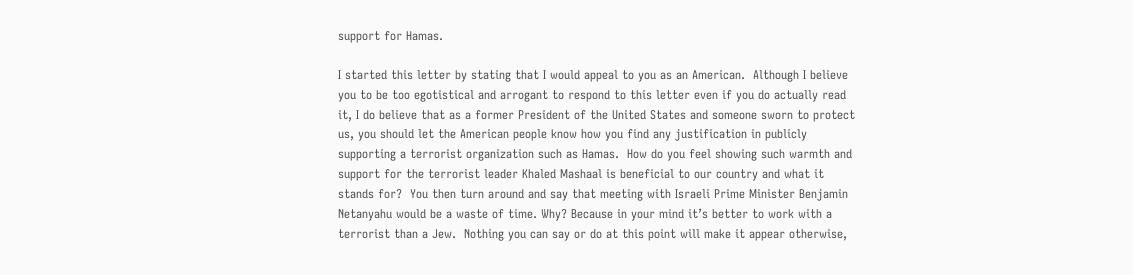support for Hamas.

I started this letter by stating that I would appeal to you as an American.  Although I believe you to be too egotistical and arrogant to respond to this letter even if you do actually read it, I do believe that as a former President of the United States and someone sworn to protect us, you should let the American people know how you find any justification in publicly supporting a terrorist organization such as Hamas.  How do you feel showing such warmth and support for the terrorist leader Khaled Mashaal is beneficial to our country and what it stands for?  You then turn around and say that meeting with Israeli Prime Minister Benjamin Netanyahu would be a waste of time. Why? Because in your mind it’s better to work with a terrorist than a Jew.  Nothing you can say or do at this point will make it appear otherwise,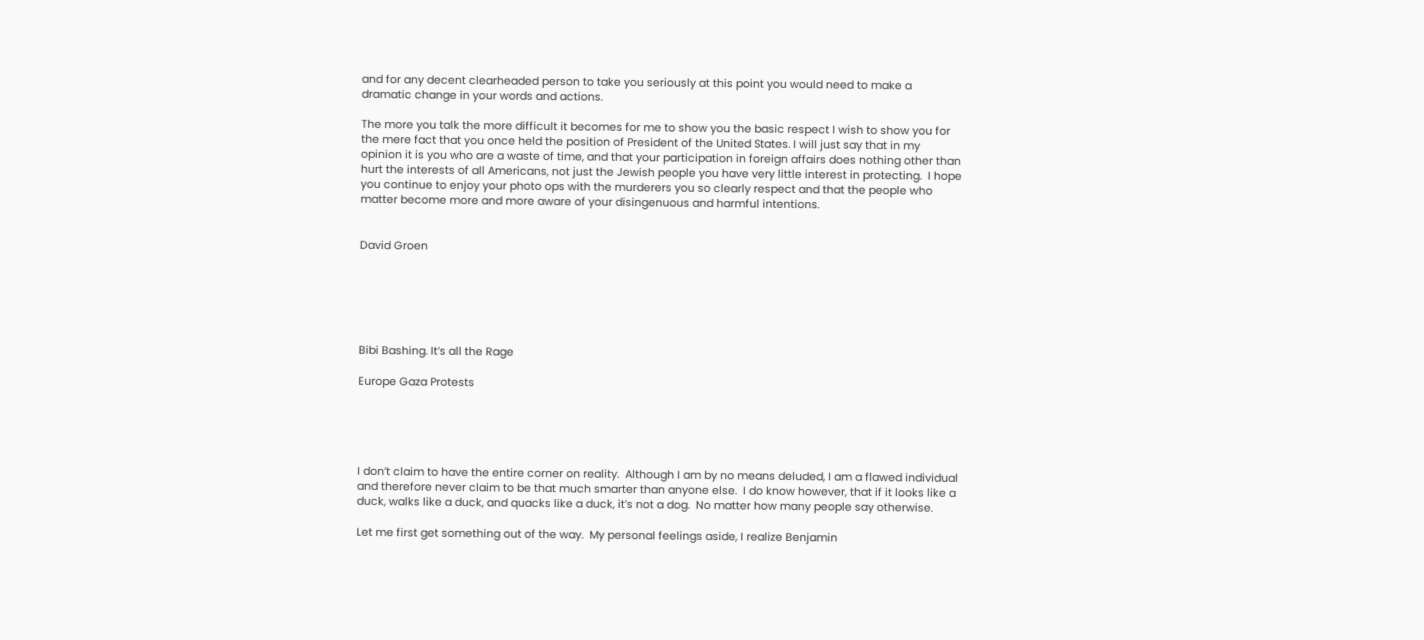and for any decent clearheaded person to take you seriously at this point you would need to make a dramatic change in your words and actions.

The more you talk the more difficult it becomes for me to show you the basic respect I wish to show you for the mere fact that you once held the position of President of the United States. I will just say that in my opinion it is you who are a waste of time, and that your participation in foreign affairs does nothing other than hurt the interests of all Americans, not just the Jewish people you have very little interest in protecting.  I hope you continue to enjoy your photo ops with the murderers you so clearly respect and that the people who matter become more and more aware of your disingenuous and harmful intentions.


David Groen






Bibi Bashing. It’s all the Rage

Europe Gaza Protests





I don’t claim to have the entire corner on reality.  Although I am by no means deluded, I am a flawed individual and therefore never claim to be that much smarter than anyone else.  I do know however, that if it looks like a duck, walks like a duck, and quacks like a duck, it’s not a dog.  No matter how many people say otherwise.

Let me first get something out of the way.  My personal feelings aside, I realize Benjamin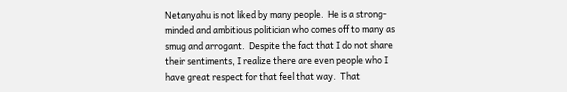Netanyahu is not liked by many people.  He is a strong-minded and ambitious politician who comes off to many as smug and arrogant.  Despite the fact that I do not share their sentiments, I realize there are even people who I have great respect for that feel that way.  That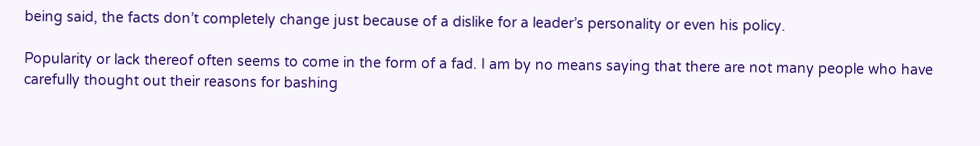being said, the facts don’t completely change just because of a dislike for a leader’s personality or even his policy.

Popularity or lack thereof often seems to come in the form of a fad. I am by no means saying that there are not many people who have carefully thought out their reasons for bashing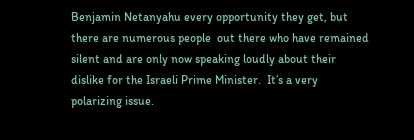Benjamin Netanyahu every opportunity they get, but there are numerous people  out there who have remained silent and are only now speaking loudly about their dislike for the Israeli Prime Minister.  It’s a very polarizing issue.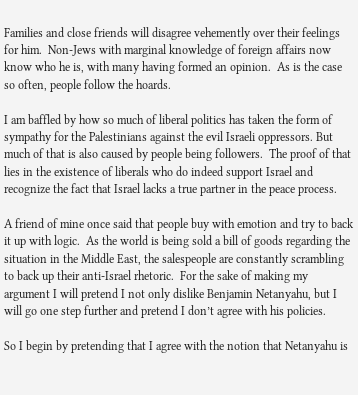Families and close friends will disagree vehemently over their feelings for him.  Non-Jews with marginal knowledge of foreign affairs now know who he is, with many having formed an opinion.  As is the case so often, people follow the hoards.

I am baffled by how so much of liberal politics has taken the form of sympathy for the Palestinians against the evil Israeli oppressors. But much of that is also caused by people being followers.  The proof of that lies in the existence of liberals who do indeed support Israel and recognize the fact that Israel lacks a true partner in the peace process.

A friend of mine once said that people buy with emotion and try to back it up with logic.  As the world is being sold a bill of goods regarding the situation in the Middle East, the salespeople are constantly scrambling to back up their anti-Israel rhetoric.  For the sake of making my argument I will pretend I not only dislike Benjamin Netanyahu, but I will go one step further and pretend I don’t agree with his policies.

So I begin by pretending that I agree with the notion that Netanyahu is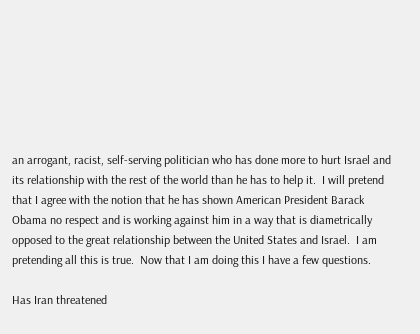an arrogant, racist, self-serving politician who has done more to hurt Israel and its relationship with the rest of the world than he has to help it.  I will pretend that I agree with the notion that he has shown American President Barack Obama no respect and is working against him in a way that is diametrically opposed to the great relationship between the United States and Israel.  I am pretending all this is true.  Now that I am doing this I have a few questions.

Has Iran threatened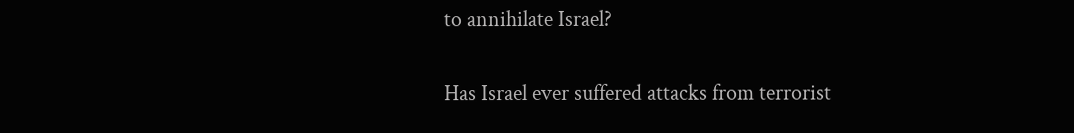to annihilate Israel?

Has Israel ever suffered attacks from terrorist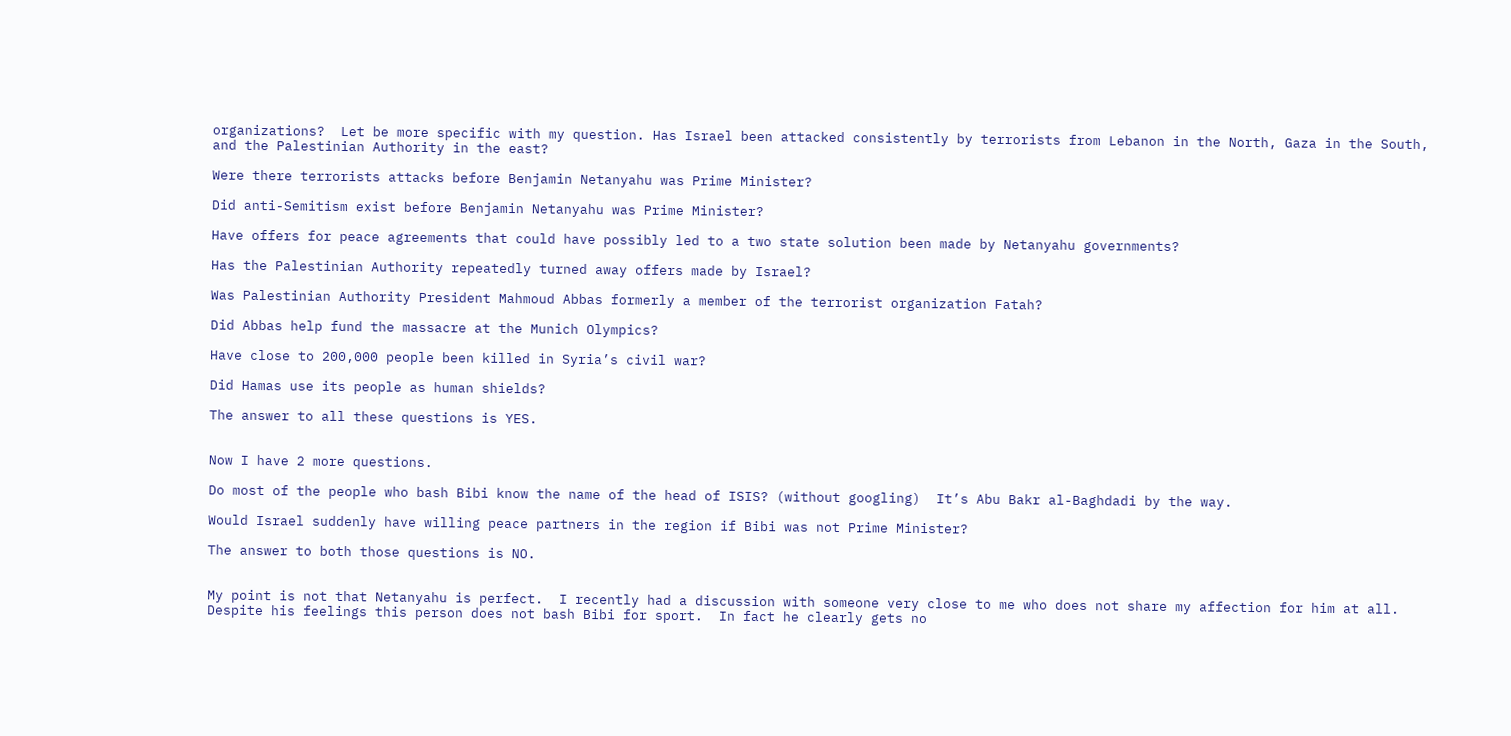organizations?  Let be more specific with my question. Has Israel been attacked consistently by terrorists from Lebanon in the North, Gaza in the South, and the Palestinian Authority in the east?

Were there terrorists attacks before Benjamin Netanyahu was Prime Minister?

Did anti-Semitism exist before Benjamin Netanyahu was Prime Minister?

Have offers for peace agreements that could have possibly led to a two state solution been made by Netanyahu governments?

Has the Palestinian Authority repeatedly turned away offers made by Israel?

Was Palestinian Authority President Mahmoud Abbas formerly a member of the terrorist organization Fatah?

Did Abbas help fund the massacre at the Munich Olympics?

Have close to 200,000 people been killed in Syria’s civil war?

Did Hamas use its people as human shields?

The answer to all these questions is YES.


Now I have 2 more questions.

Do most of the people who bash Bibi know the name of the head of ISIS? (without googling)  It’s Abu Bakr al-Baghdadi by the way.

Would Israel suddenly have willing peace partners in the region if Bibi was not Prime Minister?

The answer to both those questions is NO.


My point is not that Netanyahu is perfect.  I recently had a discussion with someone very close to me who does not share my affection for him at all.  Despite his feelings this person does not bash Bibi for sport.  In fact he clearly gets no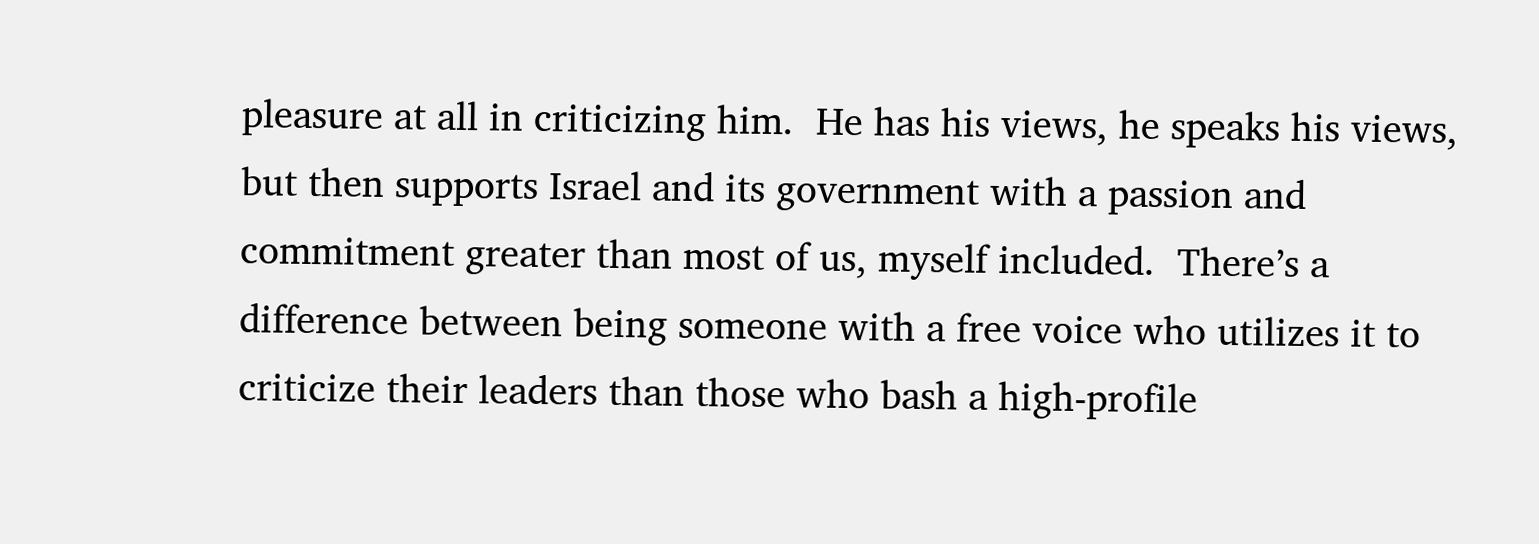pleasure at all in criticizing him.  He has his views, he speaks his views, but then supports Israel and its government with a passion and commitment greater than most of us, myself included.  There’s a difference between being someone with a free voice who utilizes it to criticize their leaders than those who bash a high-profile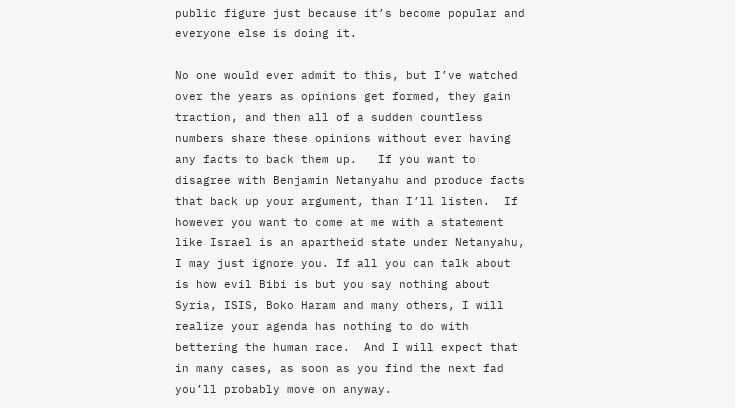public figure just because it’s become popular and everyone else is doing it.

No one would ever admit to this, but I’ve watched over the years as opinions get formed, they gain traction, and then all of a sudden countless numbers share these opinions without ever having any facts to back them up.   If you want to disagree with Benjamin Netanyahu and produce facts that back up your argument, than I’ll listen.  If however you want to come at me with a statement like Israel is an apartheid state under Netanyahu, I may just ignore you. If all you can talk about is how evil Bibi is but you say nothing about Syria, ISIS, Boko Haram and many others, I will realize your agenda has nothing to do with bettering the human race.  And I will expect that in many cases, as soon as you find the next fad you’ll probably move on anyway.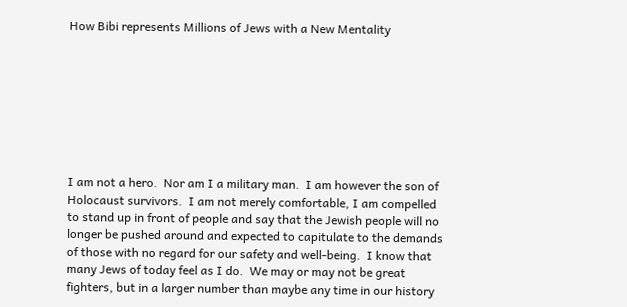How Bibi represents Millions of Jews with a New Mentality








I am not a hero.  Nor am I a military man.  I am however the son of Holocaust survivors.  I am not merely comfortable, I am compelled to stand up in front of people and say that the Jewish people will no longer be pushed around and expected to capitulate to the demands of those with no regard for our safety and well-being.  I know that many Jews of today feel as I do.  We may or may not be great fighters, but in a larger number than maybe any time in our history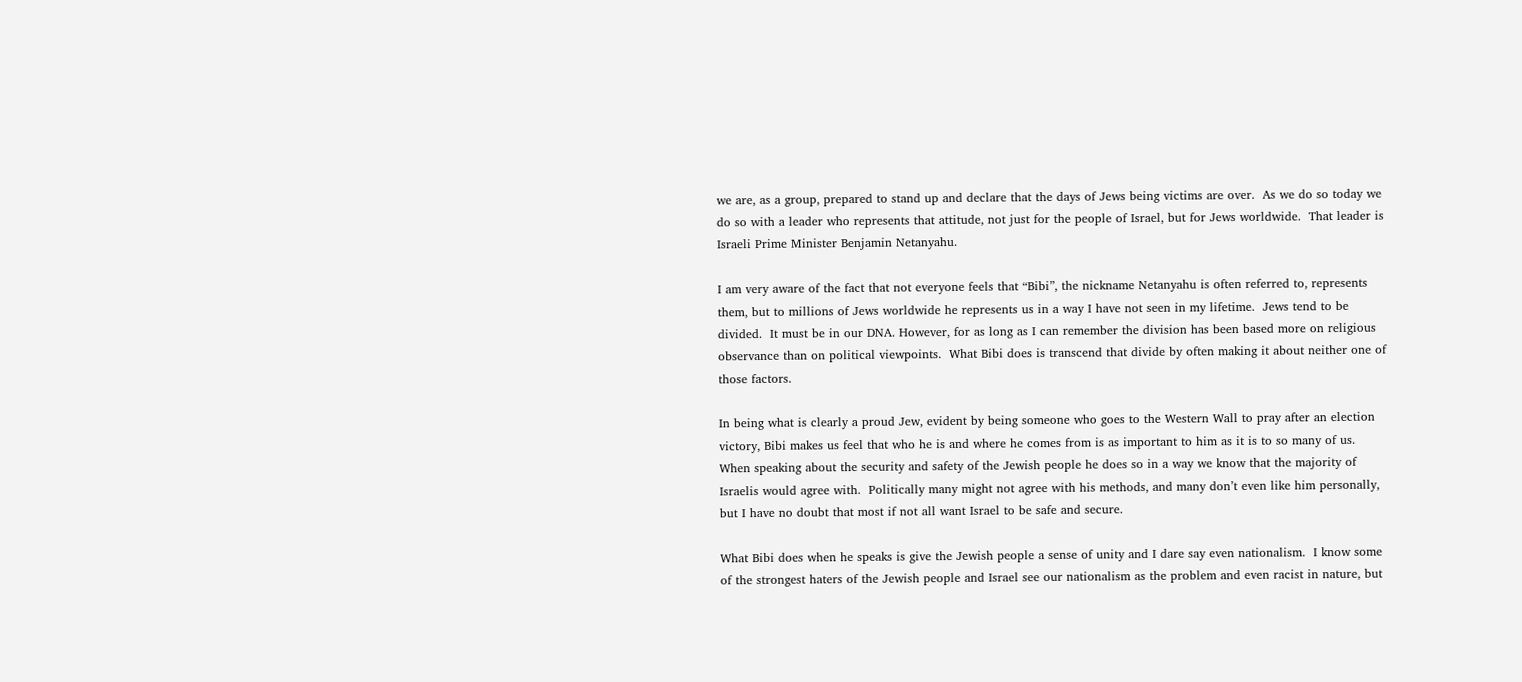we are, as a group, prepared to stand up and declare that the days of Jews being victims are over.  As we do so today we do so with a leader who represents that attitude, not just for the people of Israel, but for Jews worldwide.  That leader is Israeli Prime Minister Benjamin Netanyahu.

I am very aware of the fact that not everyone feels that “Bibi”, the nickname Netanyahu is often referred to, represents them, but to millions of Jews worldwide he represents us in a way I have not seen in my lifetime.  Jews tend to be divided.  It must be in our DNA. However, for as long as I can remember the division has been based more on religious observance than on political viewpoints.  What Bibi does is transcend that divide by often making it about neither one of those factors.

In being what is clearly a proud Jew, evident by being someone who goes to the Western Wall to pray after an election victory, Bibi makes us feel that who he is and where he comes from is as important to him as it is to so many of us.  When speaking about the security and safety of the Jewish people he does so in a way we know that the majority of Israelis would agree with.  Politically many might not agree with his methods, and many don’t even like him personally, but I have no doubt that most if not all want Israel to be safe and secure.

What Bibi does when he speaks is give the Jewish people a sense of unity and I dare say even nationalism.  I know some of the strongest haters of the Jewish people and Israel see our nationalism as the problem and even racist in nature, but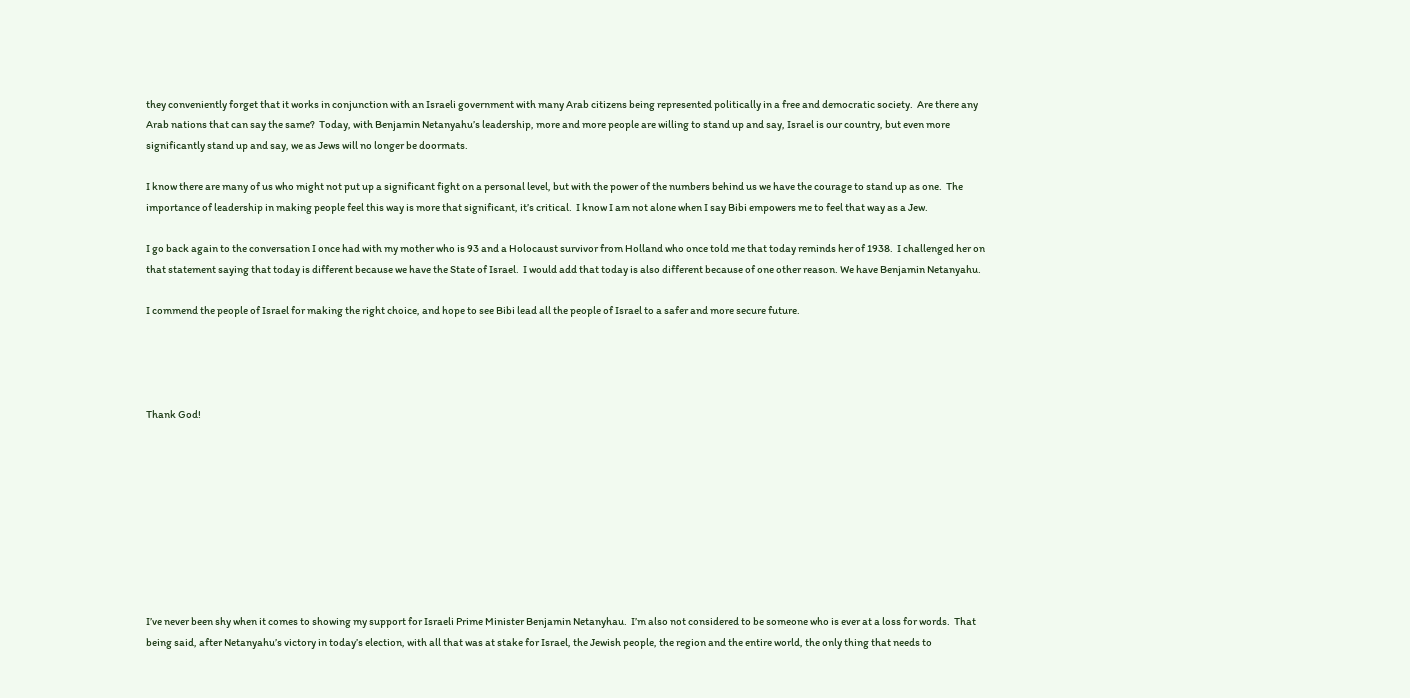they conveniently forget that it works in conjunction with an Israeli government with many Arab citizens being represented politically in a free and democratic society.  Are there any Arab nations that can say the same?  Today, with Benjamin Netanyahu’s leadership, more and more people are willing to stand up and say, Israel is our country, but even more significantly stand up and say, we as Jews will no longer be doormats.

I know there are many of us who might not put up a significant fight on a personal level, but with the power of the numbers behind us we have the courage to stand up as one.  The importance of leadership in making people feel this way is more that significant, it’s critical.  I know I am not alone when I say Bibi empowers me to feel that way as a Jew.

I go back again to the conversation I once had with my mother who is 93 and a Holocaust survivor from Holland who once told me that today reminds her of 1938.  I challenged her on that statement saying that today is different because we have the State of Israel.  I would add that today is also different because of one other reason. We have Benjamin Netanyahu.

I commend the people of Israel for making the right choice, and hope to see Bibi lead all the people of Israel to a safer and more secure future.




Thank God!









I’ve never been shy when it comes to showing my support for Israeli Prime Minister Benjamin Netanyhau.  I’m also not considered to be someone who is ever at a loss for words.  That being said, after Netanyahu’s victory in today’s election, with all that was at stake for Israel, the Jewish people, the region and the entire world, the only thing that needs to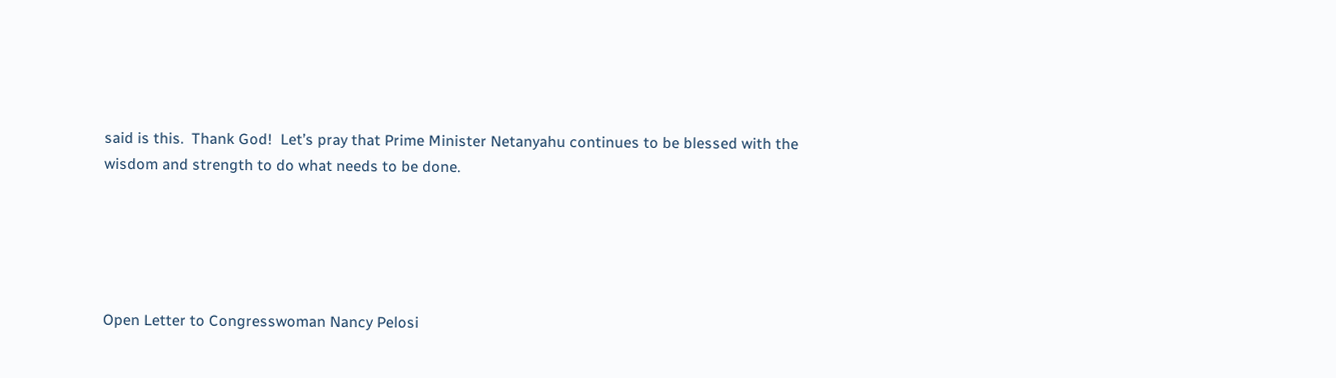said is this.  Thank God!  Let’s pray that Prime Minister Netanyahu continues to be blessed with the wisdom and strength to do what needs to be done.





Open Letter to Congresswoman Nancy Pelosi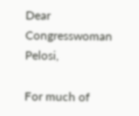Dear Congresswoman Pelosi,

For much of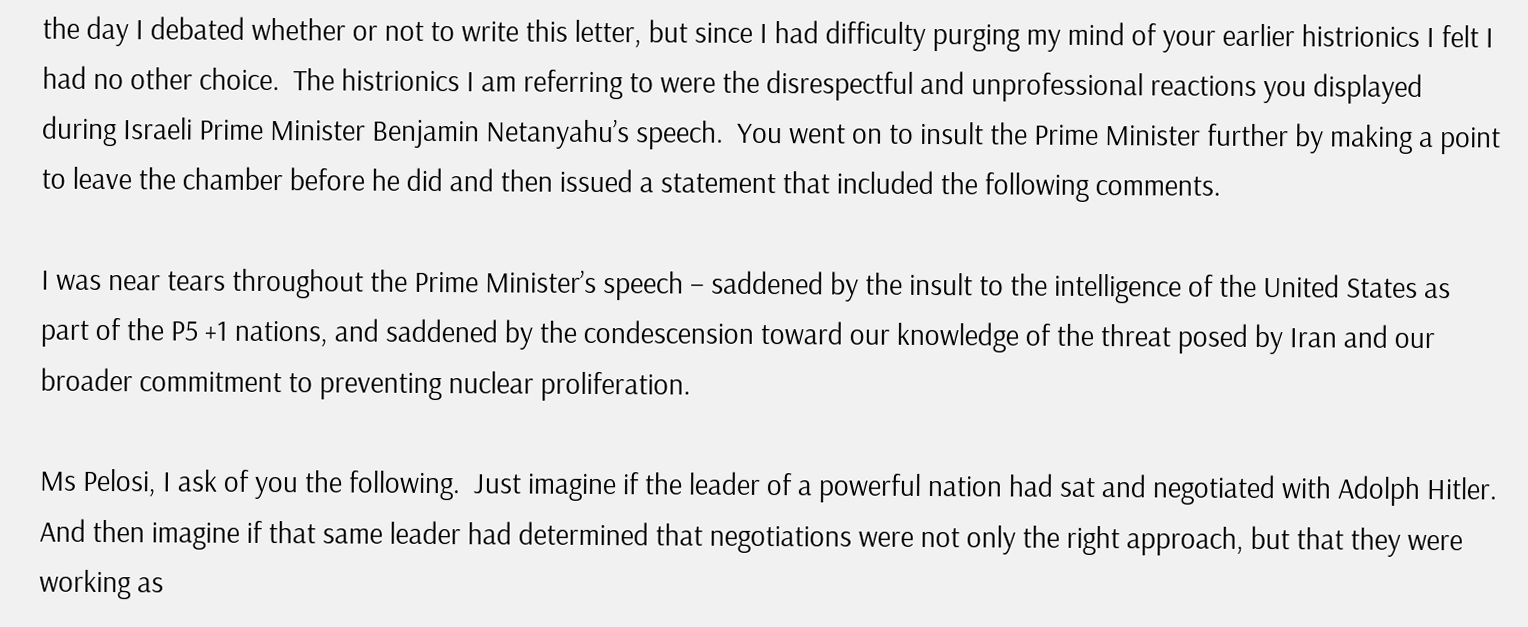the day I debated whether or not to write this letter, but since I had difficulty purging my mind of your earlier histrionics I felt I had no other choice.  The histrionics I am referring to were the disrespectful and unprofessional reactions you displayed during Israeli Prime Minister Benjamin Netanyahu’s speech.  You went on to insult the Prime Minister further by making a point to leave the chamber before he did and then issued a statement that included the following comments.

I was near tears throughout the Prime Minister’s speech – saddened by the insult to the intelligence of the United States as part of the P5 +1 nations, and saddened by the condescension toward our knowledge of the threat posed by Iran and our broader commitment to preventing nuclear proliferation.

Ms Pelosi, I ask of you the following.  Just imagine if the leader of a powerful nation had sat and negotiated with Adolph Hitler.  And then imagine if that same leader had determined that negotiations were not only the right approach, but that they were working as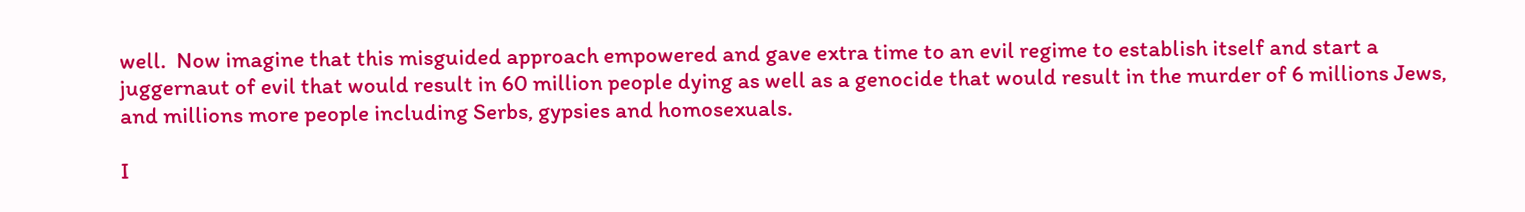well.  Now imagine that this misguided approach empowered and gave extra time to an evil regime to establish itself and start a juggernaut of evil that would result in 60 million people dying as well as a genocide that would result in the murder of 6 millions Jews, and millions more people including Serbs, gypsies and homosexuals.

I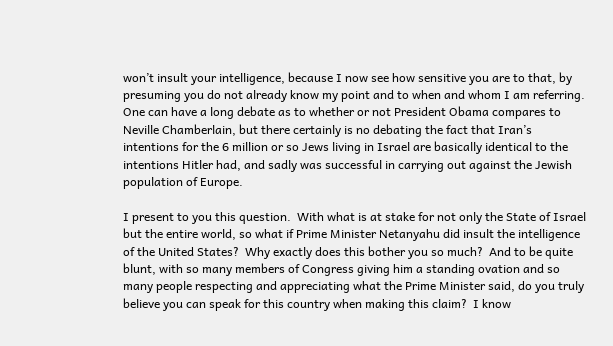won’t insult your intelligence, because I now see how sensitive you are to that, by presuming you do not already know my point and to when and whom I am referring.  One can have a long debate as to whether or not President Obama compares to Neville Chamberlain, but there certainly is no debating the fact that Iran’s intentions for the 6 million or so Jews living in Israel are basically identical to the intentions Hitler had, and sadly was successful in carrying out against the Jewish population of Europe.

I present to you this question.  With what is at stake for not only the State of Israel but the entire world, so what if Prime Minister Netanyahu did insult the intelligence of the United States?  Why exactly does this bother you so much?  And to be quite blunt, with so many members of Congress giving him a standing ovation and so many people respecting and appreciating what the Prime Minister said, do you truly believe you can speak for this country when making this claim?  I know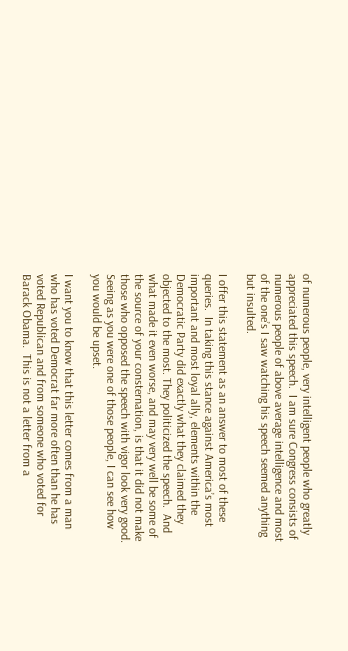of numerous people, very intelligent people who greatly appreciated this speech.  I am sure Congress consists of numerous people of above average intelligence and most of the one’s I saw watching his speech seemed anything but insulted.

I offer this statement as an answer to most of these queries.  In taking this stance against America’s most important and most loyal ally, elements within the Democratic Party did exactly what they claimed they objected to the most. They politicized the speech.  And what made it even worse, and may very well be some of the source of your consternation, is that it did not make those who opposed the speech with vigor look very good.  Seeing as you were one of those people, I can see how you would be upset.

I want you to know that this letter comes from a man who has voted Democrat far more often than he has voted Republican and from someone who voted for Barack Obama.  This is not a letter from a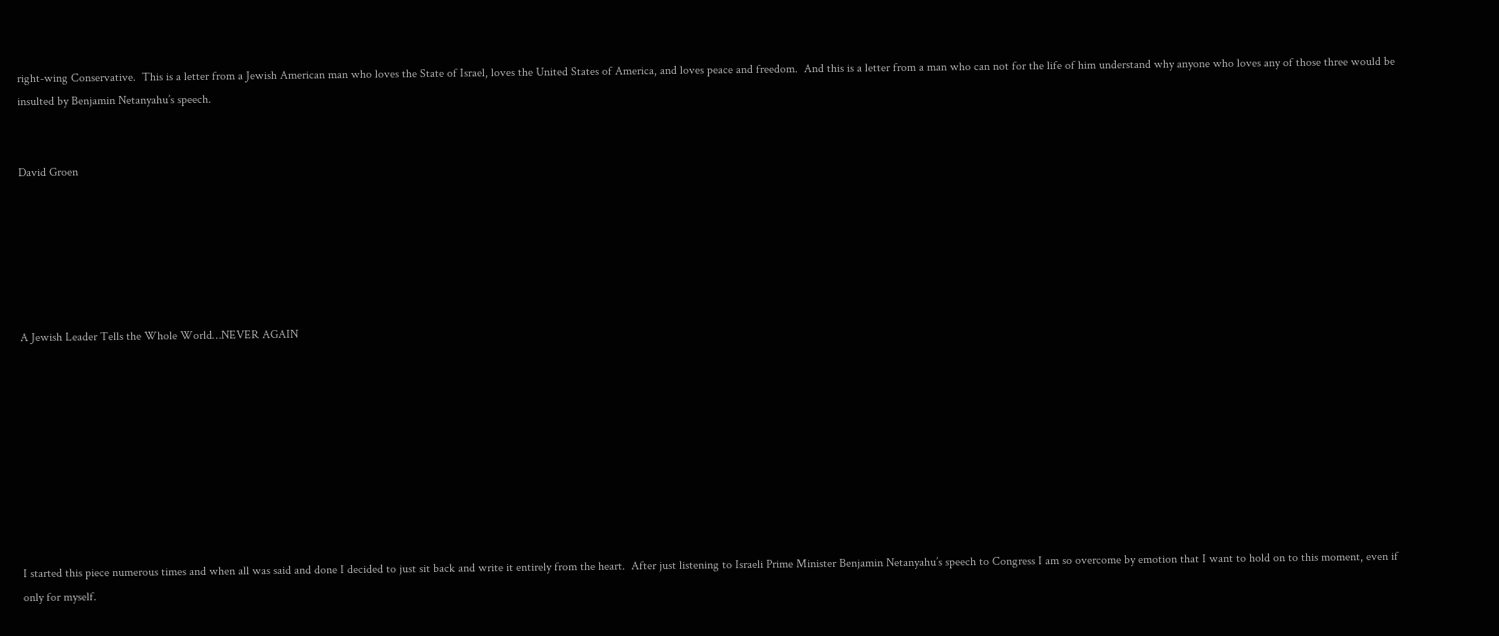right-wing Conservative.  This is a letter from a Jewish American man who loves the State of Israel, loves the United States of America, and loves peace and freedom.  And this is a letter from a man who can not for the life of him understand why anyone who loves any of those three would be insulted by Benjamin Netanyahu’s speech.


David Groen






A Jewish Leader Tells the Whole World…NEVER AGAIN









I started this piece numerous times and when all was said and done I decided to just sit back and write it entirely from the heart.  After just listening to Israeli Prime Minister Benjamin Netanyahu’s speech to Congress I am so overcome by emotion that I want to hold on to this moment, even if only for myself.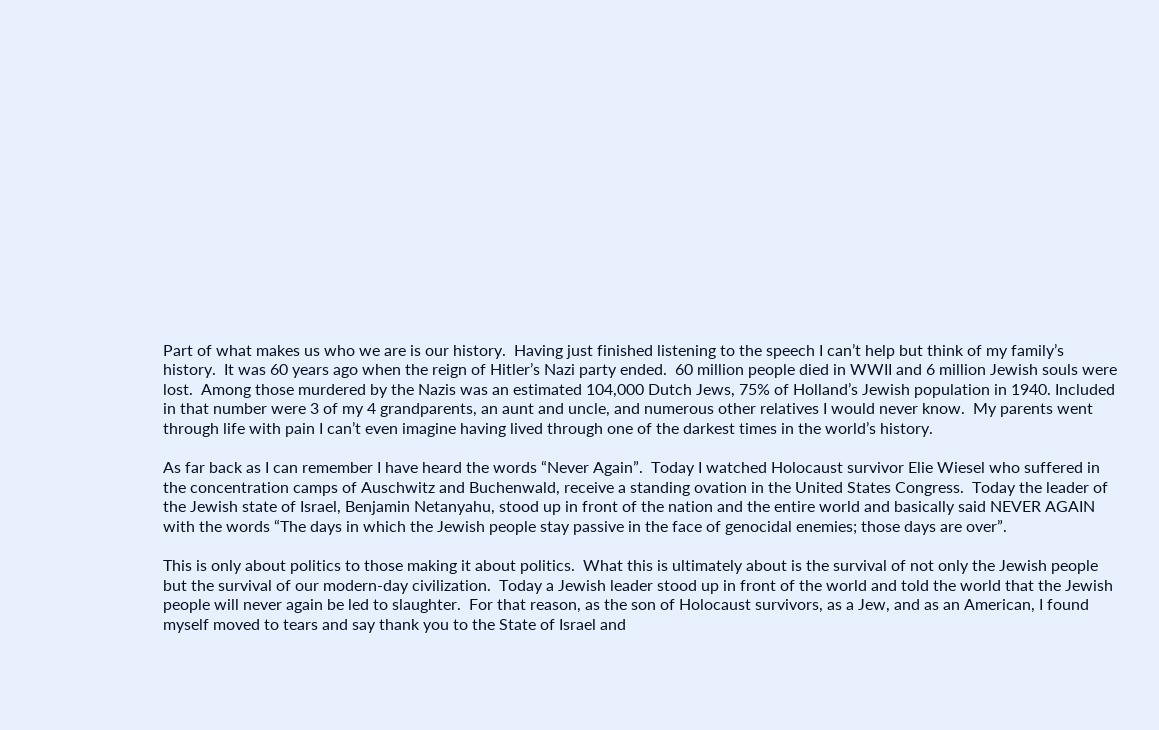Part of what makes us who we are is our history.  Having just finished listening to the speech I can’t help but think of my family’s history.  It was 60 years ago when the reign of Hitler’s Nazi party ended.  60 million people died in WWII and 6 million Jewish souls were lost.  Among those murdered by the Nazis was an estimated 104,000 Dutch Jews, 75% of Holland’s Jewish population in 1940. Included in that number were 3 of my 4 grandparents, an aunt and uncle, and numerous other relatives I would never know.  My parents went through life with pain I can’t even imagine having lived through one of the darkest times in the world’s history.

As far back as I can remember I have heard the words “Never Again”.  Today I watched Holocaust survivor Elie Wiesel who suffered in the concentration camps of Auschwitz and Buchenwald, receive a standing ovation in the United States Congress.  Today the leader of the Jewish state of Israel, Benjamin Netanyahu, stood up in front of the nation and the entire world and basically said NEVER AGAIN with the words “The days in which the Jewish people stay passive in the face of genocidal enemies; those days are over”.

This is only about politics to those making it about politics.  What this is ultimately about is the survival of not only the Jewish people but the survival of our modern-day civilization.  Today a Jewish leader stood up in front of the world and told the world that the Jewish people will never again be led to slaughter.  For that reason, as the son of Holocaust survivors, as a Jew, and as an American, I found myself moved to tears and say thank you to the State of Israel and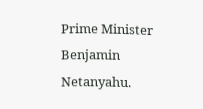Prime Minister Benjamin Netanyahu.